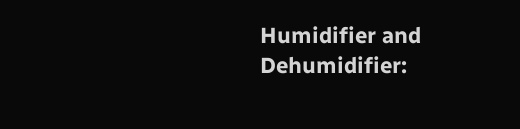Humidifier and Dehumidifier: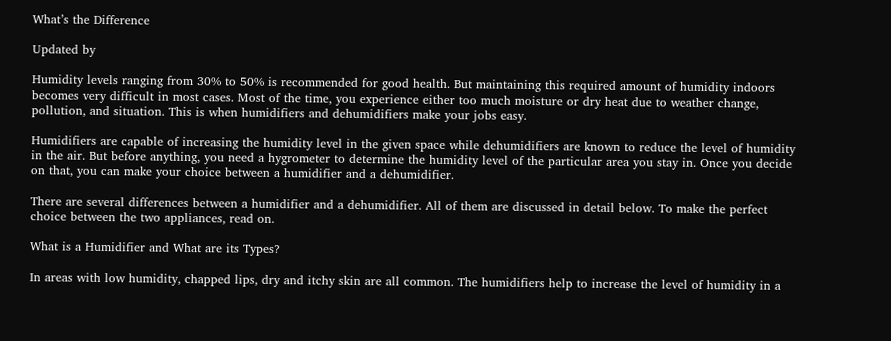What’s the Difference

Updated by

Humidity levels ranging from 30% to 50% is recommended for good health. But maintaining this required amount of humidity indoors becomes very difficult in most cases. Most of the time, you experience either too much moisture or dry heat due to weather change, pollution, and situation. This is when humidifiers and dehumidifiers make your jobs easy.

Humidifiers are capable of increasing the humidity level in the given space while dehumidifiers are known to reduce the level of humidity in the air. But before anything, you need a hygrometer to determine the humidity level of the particular area you stay in. Once you decide on that, you can make your choice between a humidifier and a dehumidifier.

There are several differences between a humidifier and a dehumidifier. All of them are discussed in detail below. To make the perfect choice between the two appliances, read on.

What is a Humidifier and What are its Types?

In areas with low humidity, chapped lips, dry and itchy skin are all common. The humidifiers help to increase the level of humidity in a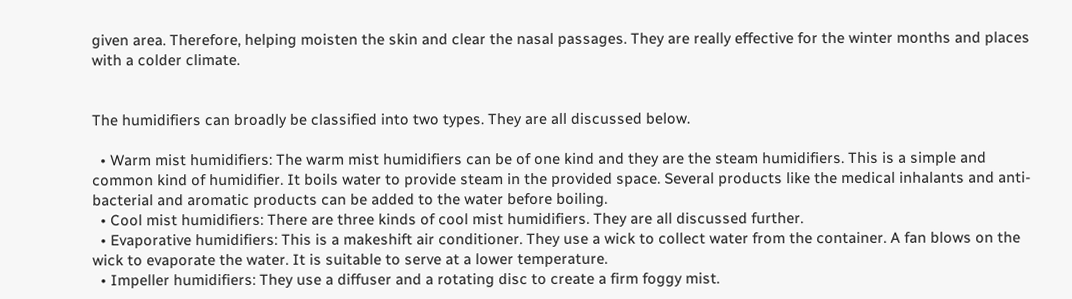given area. Therefore, helping moisten the skin and clear the nasal passages. They are really effective for the winter months and places with a colder climate.


The humidifiers can broadly be classified into two types. They are all discussed below.

  • Warm mist humidifiers: The warm mist humidifiers can be of one kind and they are the steam humidifiers. This is a simple and common kind of humidifier. It boils water to provide steam in the provided space. Several products like the medical inhalants and anti-bacterial and aromatic products can be added to the water before boiling.
  • Cool mist humidifiers: There are three kinds of cool mist humidifiers. They are all discussed further.
  • Evaporative humidifiers: This is a makeshift air conditioner. They use a wick to collect water from the container. A fan blows on the wick to evaporate the water. It is suitable to serve at a lower temperature.
  • Impeller humidifiers: They use a diffuser and a rotating disc to create a firm foggy mist.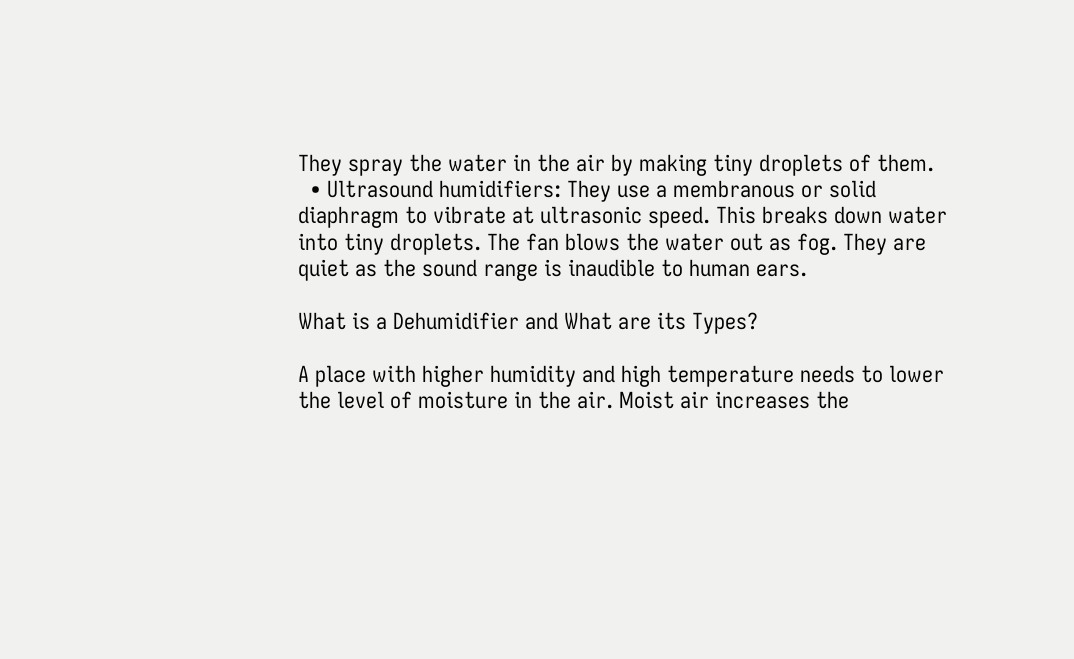They spray the water in the air by making tiny droplets of them.
  • Ultrasound humidifiers: They use a membranous or solid diaphragm to vibrate at ultrasonic speed. This breaks down water into tiny droplets. The fan blows the water out as fog. They are quiet as the sound range is inaudible to human ears.

What is a Dehumidifier and What are its Types?

A place with higher humidity and high temperature needs to lower the level of moisture in the air. Moist air increases the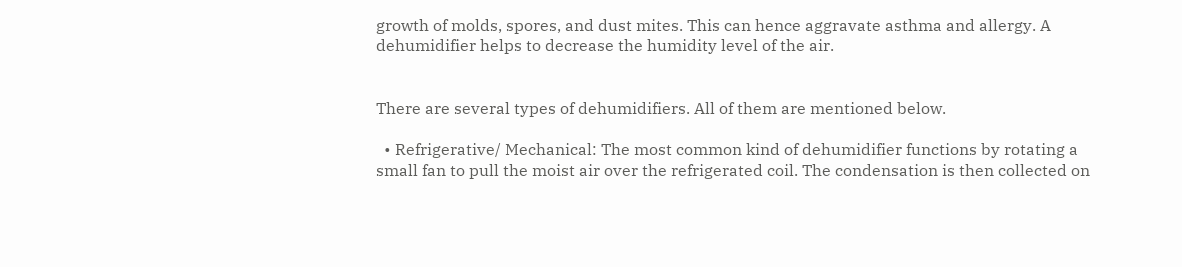growth of molds, spores, and dust mites. This can hence aggravate asthma and allergy. A dehumidifier helps to decrease the humidity level of the air.


There are several types of dehumidifiers. All of them are mentioned below.

  • Refrigerative/ Mechanical: The most common kind of dehumidifier functions by rotating a small fan to pull the moist air over the refrigerated coil. The condensation is then collected on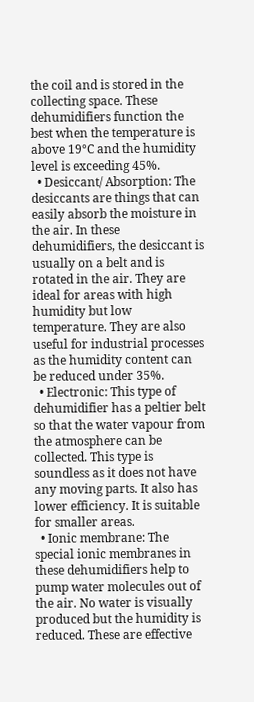the coil and is stored in the collecting space. These dehumidifiers function the best when the temperature is above 19°C and the humidity level is exceeding 45%.
  • Desiccant/ Absorption: The desiccants are things that can easily absorb the moisture in the air. In these dehumidifiers, the desiccant is usually on a belt and is rotated in the air. They are ideal for areas with high humidity but low temperature. They are also useful for industrial processes as the humidity content can be reduced under 35%.
  • Electronic: This type of dehumidifier has a peltier belt so that the water vapour from the atmosphere can be collected. This type is soundless as it does not have any moving parts. It also has lower efficiency. It is suitable for smaller areas.
  • Ionic membrane: The special ionic membranes in these dehumidifiers help to pump water molecules out of the air. No water is visually produced but the humidity is reduced. These are effective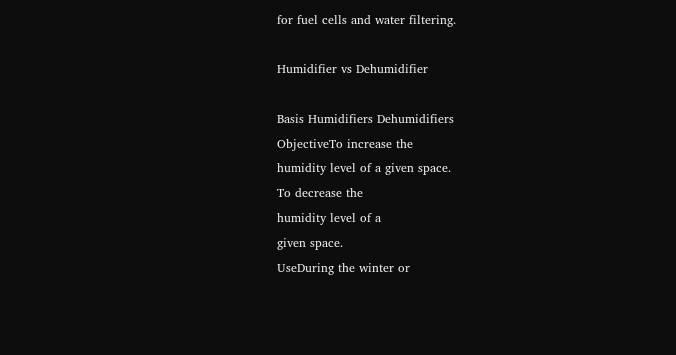for fuel cells and water filtering.

Humidifier vs Dehumidifier

Basis Humidifiers Dehumidifiers
ObjectiveTo increase the
humidity level of a given space.
To decrease the
humidity level of a
given space.
UseDuring the winter or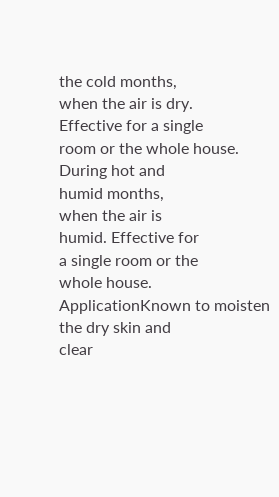the cold months,
when the air is dry.
Effective for a single
room or the whole house.
During hot and
humid months,
when the air is
humid. Effective for
a single room or the
whole house.
ApplicationKnown to moisten
the dry skin and
clear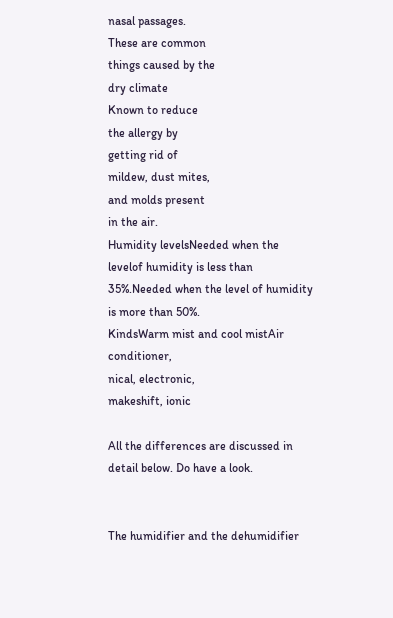nasal passages.
These are common
things caused by the
dry climate
Known to reduce
the allergy by
getting rid of
mildew, dust mites,
and molds present
in the air.
Humidity levelsNeeded when the levelof humidity is less than 35%.Needed when the level of humidity is more than 50%.
KindsWarm mist and cool mistAir conditioner,
nical, electronic,
makeshift, ionic

All the differences are discussed in detail below. Do have a look.


The humidifier and the dehumidifier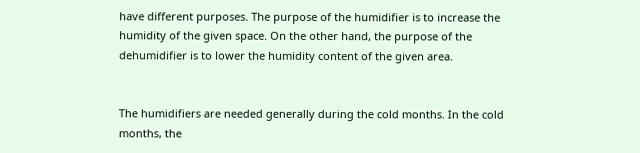have different purposes. The purpose of the humidifier is to increase the humidity of the given space. On the other hand, the purpose of the dehumidifier is to lower the humidity content of the given area.


The humidifiers are needed generally during the cold months. In the cold months, the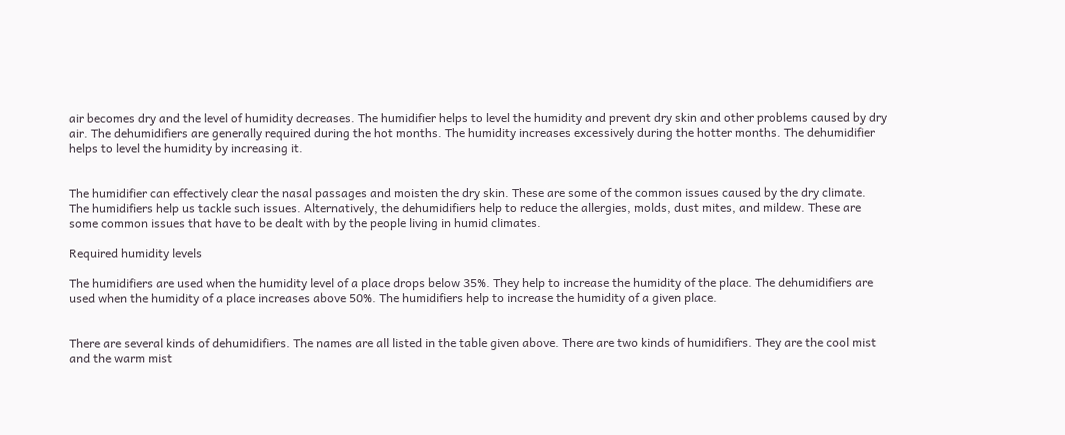air becomes dry and the level of humidity decreases. The humidifier helps to level the humidity and prevent dry skin and other problems caused by dry air. The dehumidifiers are generally required during the hot months. The humidity increases excessively during the hotter months. The dehumidifier helps to level the humidity by increasing it.


The humidifier can effectively clear the nasal passages and moisten the dry skin. These are some of the common issues caused by the dry climate. The humidifiers help us tackle such issues. Alternatively, the dehumidifiers help to reduce the allergies, molds, dust mites, and mildew. These are some common issues that have to be dealt with by the people living in humid climates.

Required humidity levels

The humidifiers are used when the humidity level of a place drops below 35%. They help to increase the humidity of the place. The dehumidifiers are used when the humidity of a place increases above 50%. The humidifiers help to increase the humidity of a given place.


There are several kinds of dehumidifiers. The names are all listed in the table given above. There are two kinds of humidifiers. They are the cool mist and the warm mist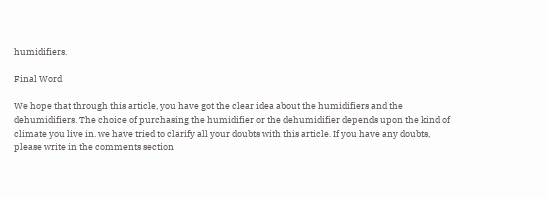humidifiers.

Final Word

We hope that through this article, you have got the clear idea about the humidifiers and the dehumidifiers. The choice of purchasing the humidifier or the dehumidifier depends upon the kind of climate you live in. we have tried to clarify all your doubts with this article. If you have any doubts, please write in the comments section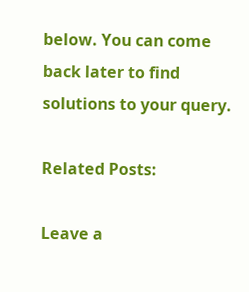below. You can come back later to find solutions to your query.

Related Posts:

Leave a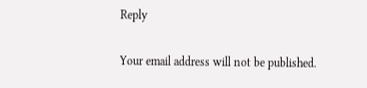Reply

Your email address will not be published.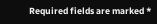Required fields are marked *